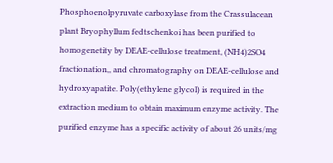Phosphoenolpyruvate carboxylase from the Crassulacean plant Bryophyllum fedtschenkoi has been purified to homogenetity by DEAE-cellulose treatment, (NH4)2SO4 fractionation,, and chromatography on DEAE-cellulose and hydroxyapatite. Poly(ethylene glycol) is required in the extraction medium to obtain maximum enzyme activity. The purified enzyme has a specific activity of about 26 units/mg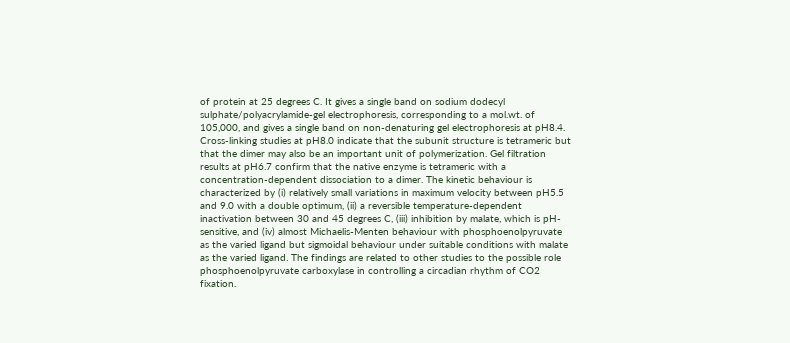of protein at 25 degrees C. It gives a single band on sodium dodecyl sulphate/polyacrylamide-gel electrophoresis, corresponding to a mol.wt. of 105,000, and gives a single band on non-denaturing gel electrophoresis at pH8.4. Cross-linking studies at pH8.0 indicate that the subunit structure is tetrameric but that the dimer may also be an important unit of polymerization. Gel filtration results at pH6.7 confirm that the native enzyme is tetrameric with a concentration-dependent dissociation to a dimer. The kinetic behaviour is characterized by (i) relatively small variations in maximum velocity between pH5.5 and 9.0 with a double optimum, (ii) a reversible temperature-dependent inactivation between 30 and 45 degrees C, (iii) inhibition by malate, which is pH-sensitive, and (iv) almost Michaelis-Menten behaviour with phosphoenolpyruvate as the varied ligand but sigmoidal behaviour under suitable conditions with malate as the varied ligand. The findings are related to other studies to the possible role phosphoenolpyruvate carboxylase in controlling a circadian rhythm of CO2 fixation.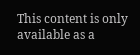This content is only available as a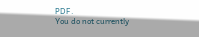PDF.
You do not currently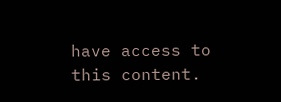have access to this content.